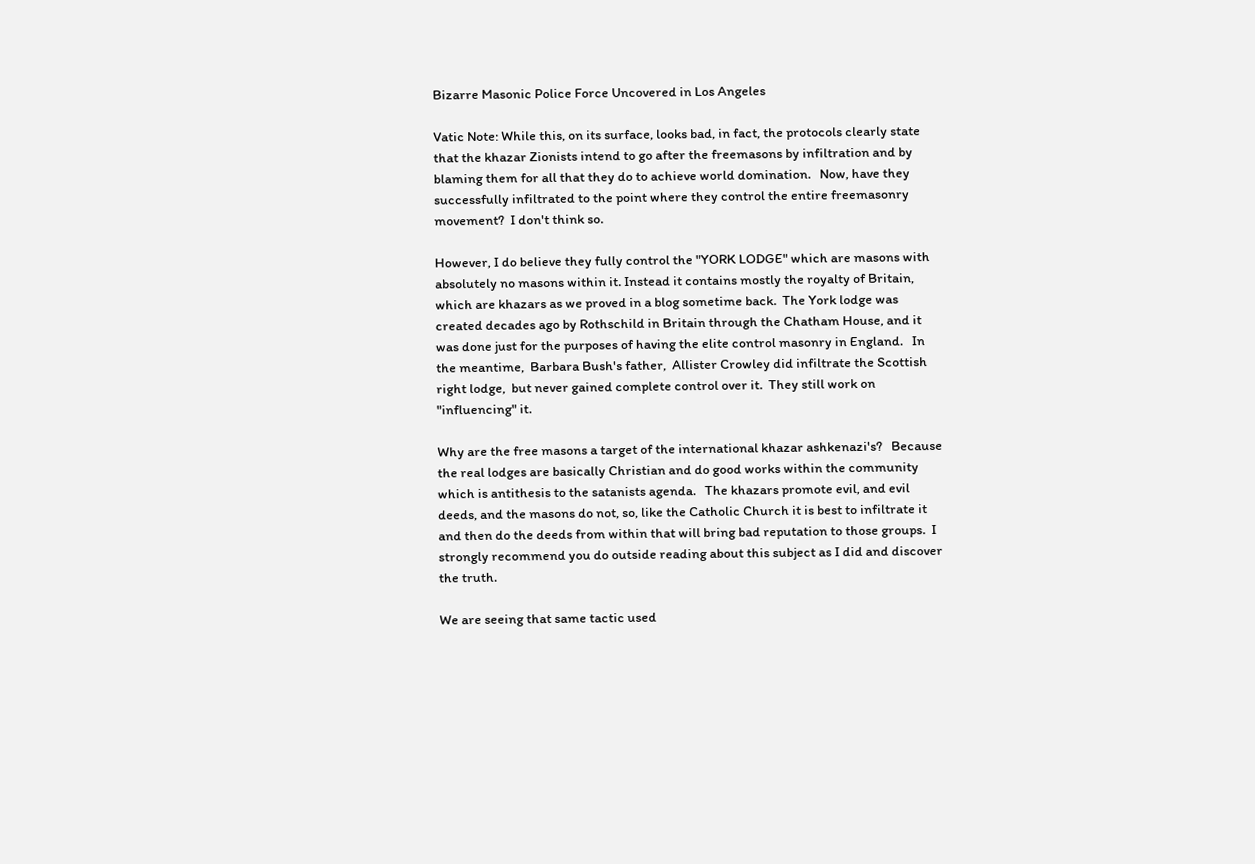Bizarre Masonic Police Force Uncovered in Los Angeles

Vatic Note: While this, on its surface, looks bad, in fact, the protocols clearly state that the khazar Zionists intend to go after the freemasons by infiltration and by blaming them for all that they do to achieve world domination.   Now, have they successfully infiltrated to the point where they control the entire freemasonry movement?  I don't think so.

However, I do believe they fully control the "YORK LODGE" which are masons with absolutely no masons within it. Instead it contains mostly the royalty of Britain, which are khazars as we proved in a blog sometime back.  The York lodge was created decades ago by Rothschild in Britain through the Chatham House, and it was done just for the purposes of having the elite control masonry in England.   In the meantime,  Barbara Bush's father,  Allister Crowley did infiltrate the Scottish right lodge,  but never gained complete control over it.  They still work on "influencing" it.

Why are the free masons a target of the international khazar ashkenazi's?   Because the real lodges are basically Christian and do good works within the community which is antithesis to the satanists agenda.   The khazars promote evil, and evil deeds, and the masons do not, so, like the Catholic Church it is best to infiltrate it and then do the deeds from within that will bring bad reputation to those groups.  I strongly recommend you do outside reading about this subject as I did and discover the truth.

We are seeing that same tactic used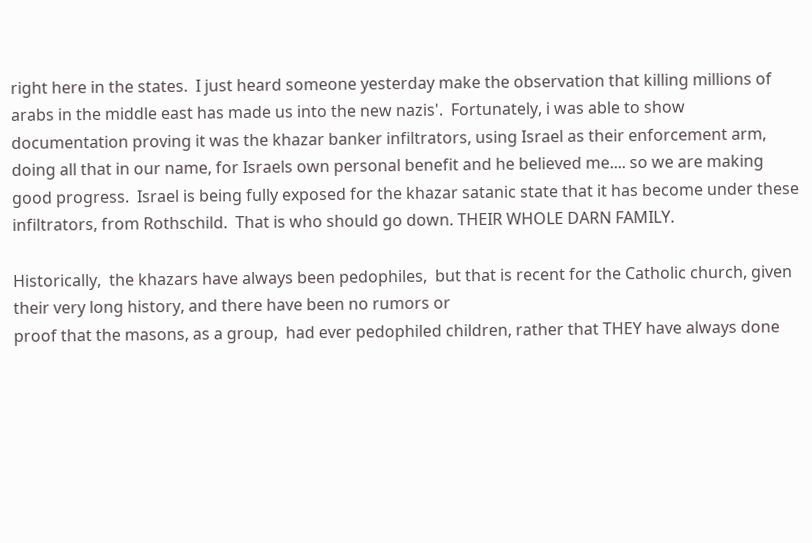right here in the states.  I just heard someone yesterday make the observation that killing millions of arabs in the middle east has made us into the new nazis'.  Fortunately, i was able to show documentation proving it was the khazar banker infiltrators, using Israel as their enforcement arm,  doing all that in our name, for Israels own personal benefit and he believed me.... so we are making good progress.  Israel is being fully exposed for the khazar satanic state that it has become under these infiltrators, from Rothschild.  That is who should go down. THEIR WHOLE DARN FAMILY.

Historically,  the khazars have always been pedophiles,  but that is recent for the Catholic church, given their very long history, and there have been no rumors or
proof that the masons, as a group,  had ever pedophiled children, rather that THEY have always done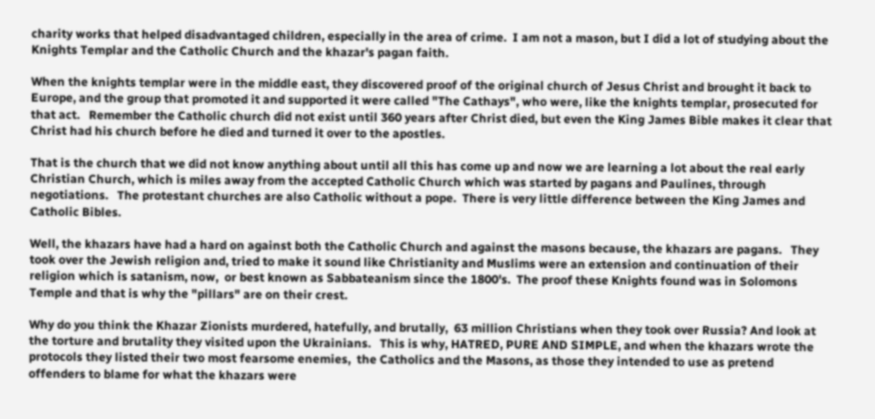charity works that helped disadvantaged children, especially in the area of crime.  I am not a mason, but I did a lot of studying about the Knights Templar and the Catholic Church and the khazar's pagan faith.

When the knights templar were in the middle east, they discovered proof of the original church of Jesus Christ and brought it back to Europe, and the group that promoted it and supported it were called "The Cathays", who were, like the knights templar, prosecuted for that act.   Remember the Catholic church did not exist until 360 years after Christ died, but even the King James Bible makes it clear that Christ had his church before he died and turned it over to the apostles.

That is the church that we did not know anything about until all this has come up and now we are learning a lot about the real early Christian Church, which is miles away from the accepted Catholic Church which was started by pagans and Paulines, through negotiations.   The protestant churches are also Catholic without a pope.  There is very little difference between the King James and Catholic Bibles.

Well, the khazars have had a hard on against both the Catholic Church and against the masons because, the khazars are pagans.   They took over the Jewish religion and, tried to make it sound like Christianity and Muslims were an extension and continuation of their religion which is satanism, now,  or best known as Sabbateanism since the 1800's.  The proof these Knights found was in Solomons Temple and that is why the "pillars" are on their crest.

Why do you think the Khazar Zionists murdered, hatefully, and brutally,  63 million Christians when they took over Russia? And look at the torture and brutality they visited upon the Ukrainians.   This is why, HATRED, PURE AND SIMPLE, and when the khazars wrote the protocols they listed their two most fearsome enemies,  the Catholics and the Masons, as those they intended to use as pretend offenders to blame for what the khazars were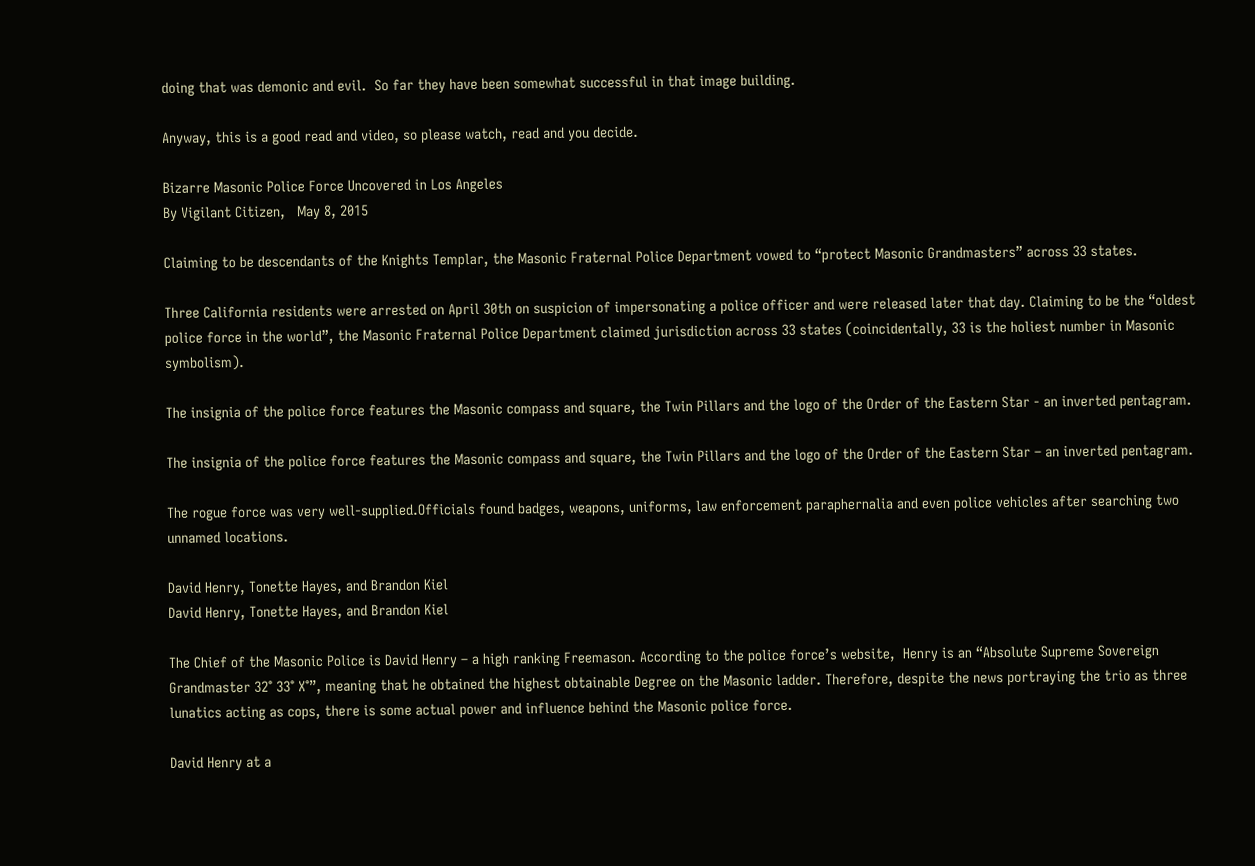doing that was demonic and evil.  So far they have been somewhat successful in that image building.

Anyway, this is a good read and video, so please watch, read and you decide.

Bizarre Masonic Police Force Uncovered in Los Angeles
By Vigilant Citizen,   May 8, 2015

Claiming to be descendants of the Knights Templar, the Masonic Fraternal Police Department vowed to “protect Masonic Grandmasters” across 33 states.

Three California residents were arrested on April 30th on suspicion of impersonating a police officer and were released later that day. Claiming to be the “oldest police force in the world”, the Masonic Fraternal Police Department claimed jurisdiction across 33 states (coincidentally, 33 is the holiest number in Masonic symbolism).

The insignia of the police force features the Masonic compass and square, the Twin Pillars and the logo of the Order of the Eastern Star - an inverted pentagram.

The insignia of the police force features the Masonic compass and square, the Twin Pillars and the logo of the Order of the Eastern Star – an inverted pentagram.

The rogue force was very well-supplied.Officials found badges, weapons, uniforms, law enforcement paraphernalia and even police vehicles after searching two unnamed locations.

David Henry, Tonette Hayes, and Brandon Kiel
David Henry, Tonette Hayes, and Brandon Kiel

The Chief of the Masonic Police is David Henry – a high ranking Freemason. According to the police force’s website,  Henry is an “Absolute Supreme Sovereign Grandmaster 32° 33° X°”, meaning that he obtained the highest obtainable Degree on the Masonic ladder. Therefore, despite the news portraying the trio as three lunatics acting as cops, there is some actual power and influence behind the Masonic police force.

David Henry at a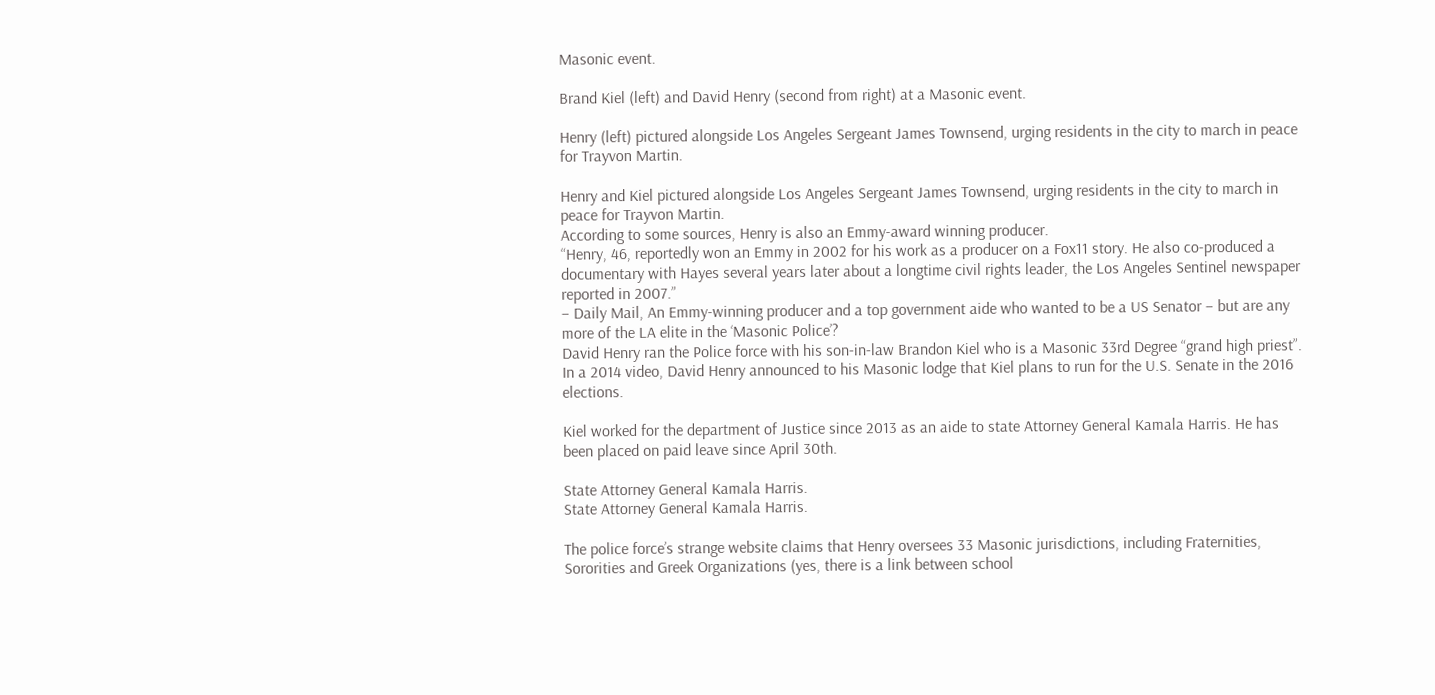Masonic event.

Brand Kiel (left) and David Henry (second from right) at a Masonic event.

Henry (left) pictured alongside Los Angeles Sergeant James Townsend, urging residents in the city to march in peace for Trayvon Martin.

Henry and Kiel pictured alongside Los Angeles Sergeant James Townsend, urging residents in the city to march in peace for Trayvon Martin.
According to some sources, Henry is also an Emmy-award winning producer.
“Henry, 46, reportedly won an Emmy in 2002 for his work as a producer on a Fox11 story. He also co-produced a documentary with Hayes several years later about a longtime civil rights leader, the Los Angeles Sentinel newspaper reported in 2007.”
– Daily Mail, An Emmy-winning producer and a top government aide who wanted to be a US Senator – but are any more of the LA elite in the ‘Masonic Police’?
David Henry ran the Police force with his son-in-law Brandon Kiel who is a Masonic 33rd Degree “grand high priest”. In a 2014 video, David Henry announced to his Masonic lodge that Kiel plans to run for the U.S. Senate in the 2016 elections.

Kiel worked for the department of Justice since 2013 as an aide to state Attorney General Kamala Harris. He has been placed on paid leave since April 30th.

State Attorney General Kamala Harris.
State Attorney General Kamala Harris.

The police force’s strange website claims that Henry oversees 33 Masonic jurisdictions, including Fraternities, Sororities and Greek Organizations (yes, there is a link between school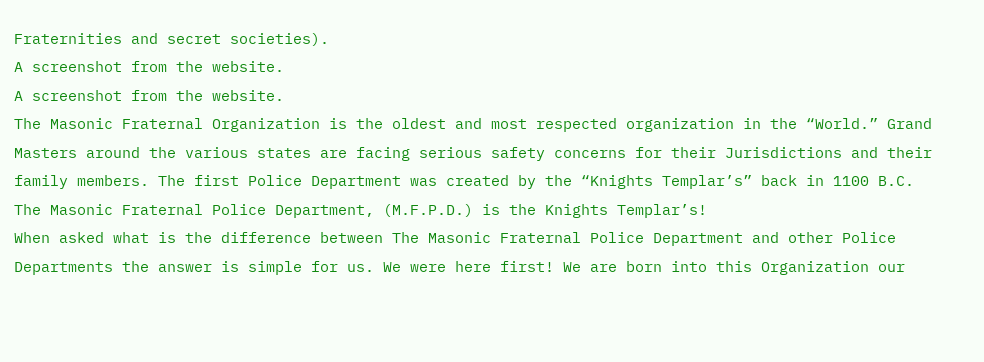Fraternities and secret societies).
A screenshot from the website.
A screenshot from the website.
The Masonic Fraternal Organization is the oldest and most respected organization in the “World.” Grand Masters around the various states are facing serious safety concerns for their Jurisdictions and their family members. The first Police Department was created by the “Knights Templar’s” back in 1100 B.C.
The Masonic Fraternal Police Department, (M.F.P.D.) is the Knights Templar’s!
When asked what is the difference between The Masonic Fraternal Police Department and other Police Departments the answer is simple for us. We were here first! We are born into this Organization our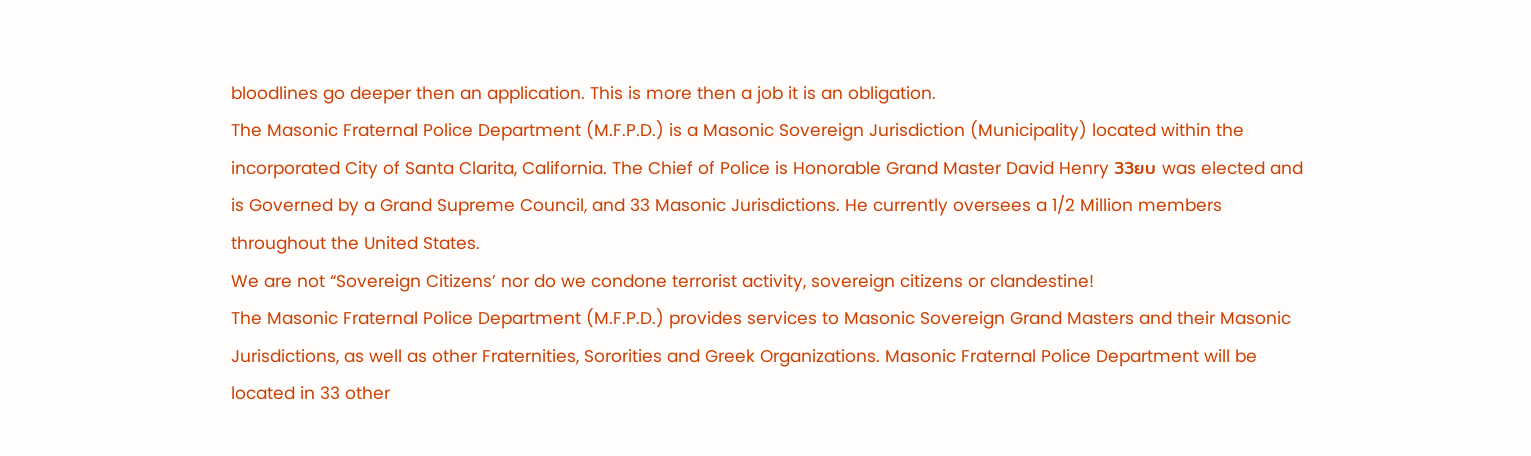bloodlines go deeper then an application. This is more then a job it is an obligation.
The Masonic Fraternal Police Department (M.F.P.D.) is a Masonic Sovereign Jurisdiction (Municipality) located within the incorporated City of Santa Clarita, California. The Chief of Police is Honorable Grand Master David Henry 33ยบ was elected and is Governed by a Grand Supreme Council, and 33 Masonic Jurisdictions. He currently oversees a 1/2 Million members throughout the United States.
We are not “Sovereign Citizens’ nor do we condone terrorist activity, sovereign citizens or clandestine!
The Masonic Fraternal Police Department (M.F.P.D.) provides services to Masonic Sovereign Grand Masters and their Masonic Jurisdictions, as well as other Fraternities, Sororities and Greek Organizations. Masonic Fraternal Police Department will be located in 33 other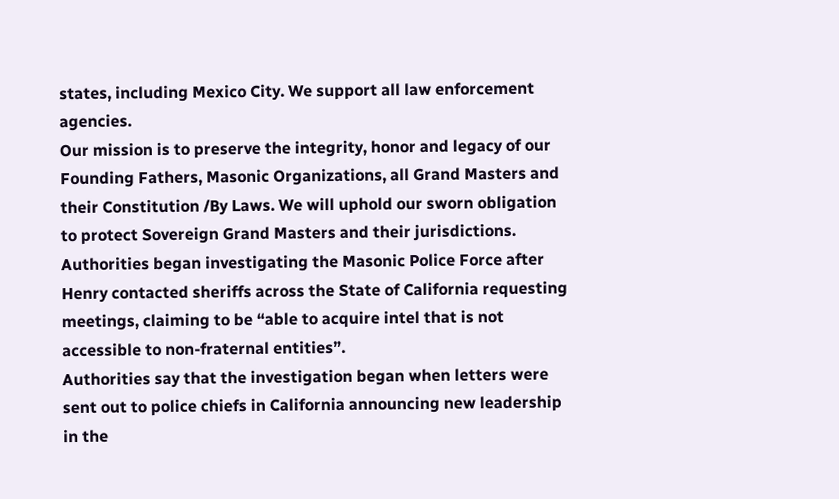states, including Mexico City. We support all law enforcement agencies.
Our mission is to preserve the integrity, honor and legacy of our Founding Fathers, Masonic Organizations, all Grand Masters and their Constitution /By Laws. We will uphold our sworn obligation to protect Sovereign Grand Masters and their jurisdictions.
Authorities began investigating the Masonic Police Force after Henry contacted sheriffs across the State of California requesting meetings, claiming to be “able to acquire intel that is not accessible to non-fraternal entities”.
Authorities say that the investigation began when letters were sent out to police chiefs in California announcing new leadership in the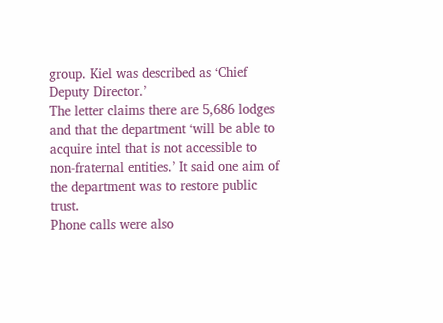group. Kiel was described as ‘Chief Deputy Director.’
The letter claims there are 5,686 lodges and that the department ‘will be able to acquire intel that is not accessible to non-fraternal entities.’ It said one aim of the department was to restore public trust.
Phone calls were also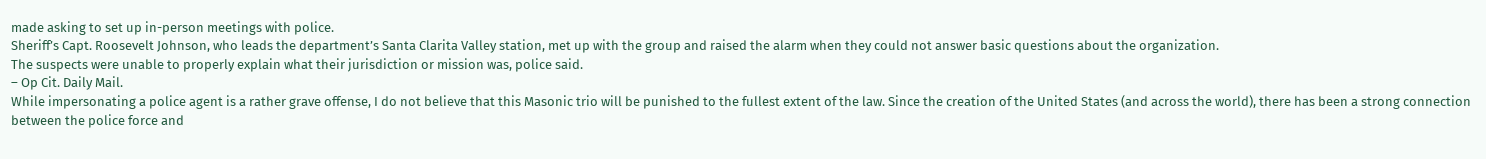made asking to set up in-person meetings with police.
Sheriff’s Capt. Roosevelt Johnson, who leads the department’s Santa Clarita Valley station, met up with the group and raised the alarm when they could not answer basic questions about the organization.
The suspects were unable to properly explain what their jurisdiction or mission was, police said.
– Op Cit. Daily Mail.
While impersonating a police agent is a rather grave offense, I do not believe that this Masonic trio will be punished to the fullest extent of the law. Since the creation of the United States (and across the world), there has been a strong connection between the police force and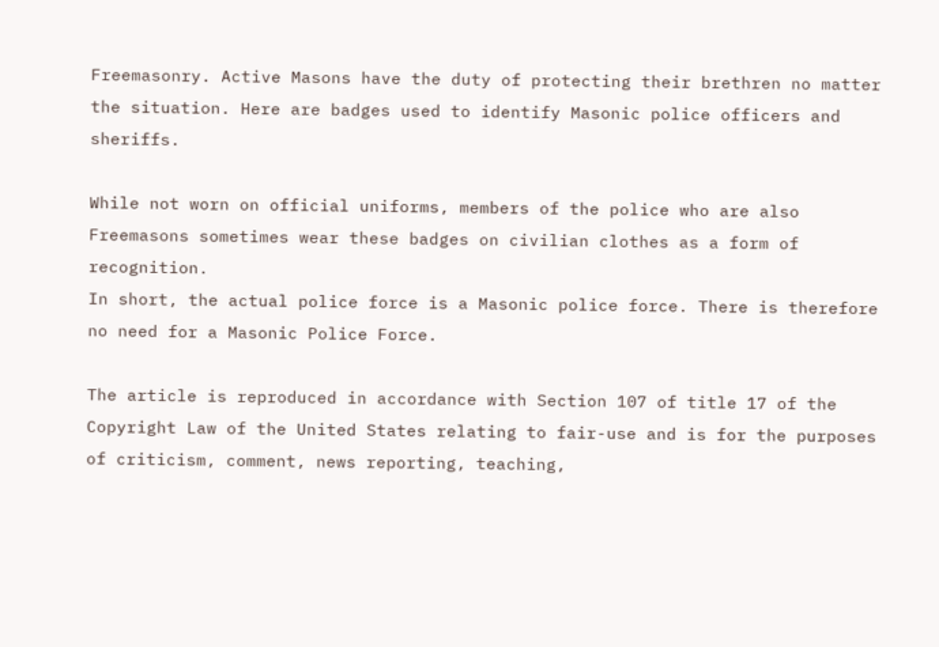Freemasonry. Active Masons have the duty of protecting their brethren no matter the situation. Here are badges used to identify Masonic police officers and sheriffs.

While not worn on official uniforms, members of the police who are also Freemasons sometimes wear these badges on civilian clothes as a form of recognition.
In short, the actual police force is a Masonic police force. There is therefore no need for a Masonic Police Force.

The article is reproduced in accordance with Section 107 of title 17 of the Copyright Law of the United States relating to fair-use and is for the purposes of criticism, comment, news reporting, teaching,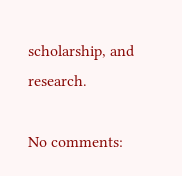scholarship, and research.

No comments: